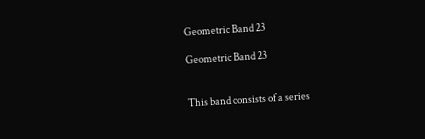Geometric Band 23

Geometric Band 23


This band consists of a series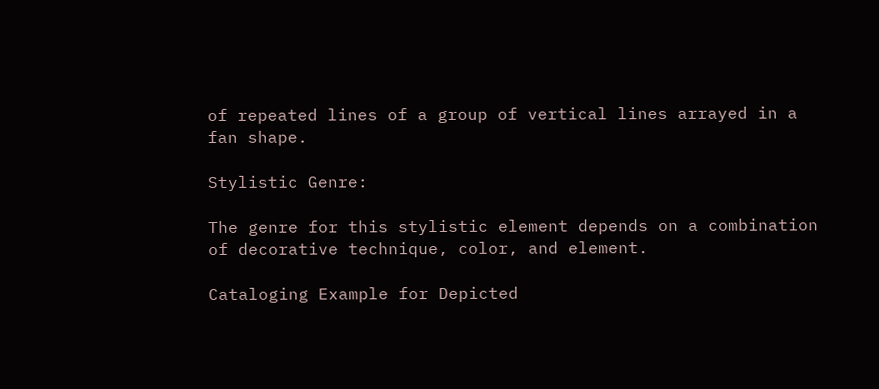of repeated lines of a group of vertical lines arrayed in a fan shape.

Stylistic Genre:

The genre for this stylistic element depends on a combination of decorative technique, color, and element.

Cataloging Example for Depicted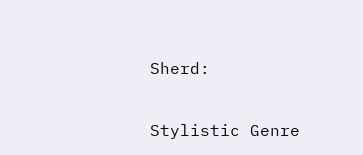Sherd:


Stylistic Genre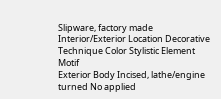Slipware, factory made
Interior/Exterior Location Decorative Technique Color Stylistic Element Motif
Exterior Body Incised, lathe/engine turned No applied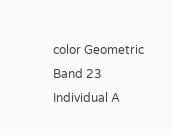color Geometric Band 23 Individual A